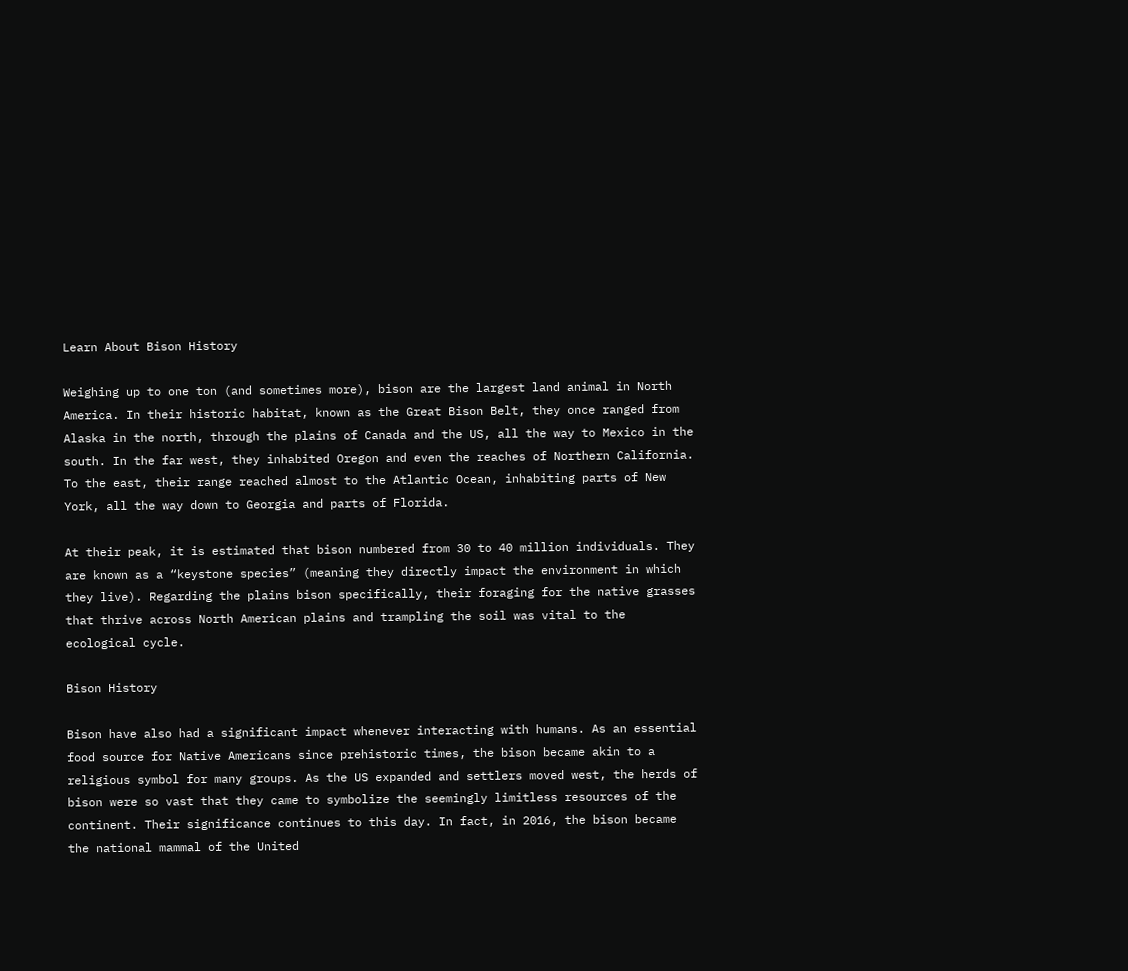Learn About Bison History

Weighing up to one ton (and sometimes more), bison are the largest land animal in North America. In their historic habitat, known as the Great Bison Belt, they once ranged from Alaska in the north, through the plains of Canada and the US, all the way to Mexico in the south. In the far west, they inhabited Oregon and even the reaches of Northern California. To the east, their range reached almost to the Atlantic Ocean, inhabiting parts of New York, all the way down to Georgia and parts of Florida.

At their peak, it is estimated that bison numbered from 30 to 40 million individuals. They are known as a “keystone species” (meaning they directly impact the environment in which they live). Regarding the plains bison specifically, their foraging for the native grasses that thrive across North American plains and trampling the soil was vital to the ecological cycle.

Bison History

Bison have also had a significant impact whenever interacting with humans. As an essential food source for Native Americans since prehistoric times, the bison became akin to a religious symbol for many groups. As the US expanded and settlers moved west, the herds of bison were so vast that they came to symbolize the seemingly limitless resources of the continent. Their significance continues to this day. In fact, in 2016, the bison became the national mammal of the United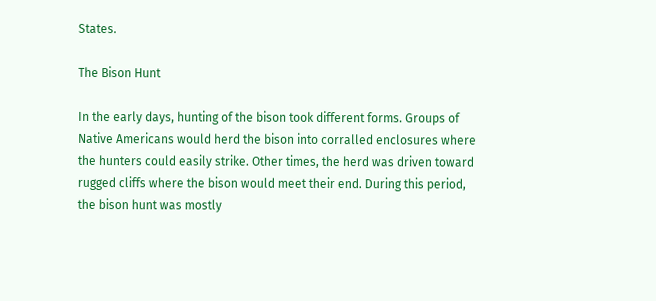States.

The Bison Hunt

In the early days, hunting of the bison took different forms. Groups of Native Americans would herd the bison into corralled enclosures where the hunters could easily strike. Other times, the herd was driven toward rugged cliffs where the bison would meet their end. During this period, the bison hunt was mostly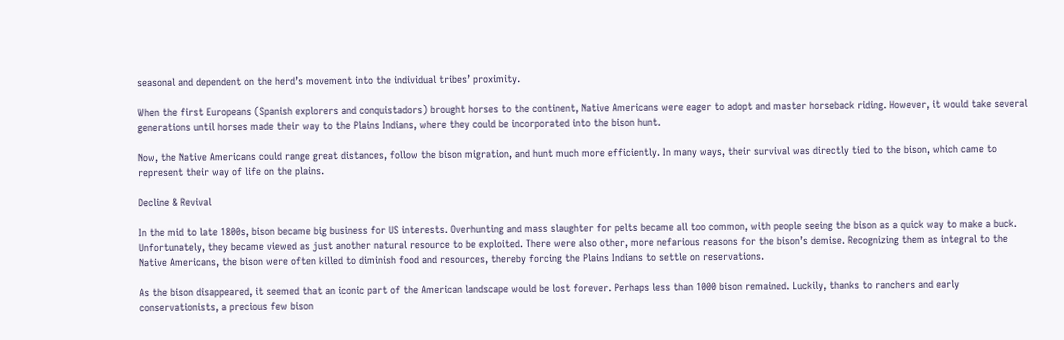seasonal and dependent on the herd’s movement into the individual tribes’ proximity.

When the first Europeans (Spanish explorers and conquistadors) brought horses to the continent, Native Americans were eager to adopt and master horseback riding. However, it would take several generations until horses made their way to the Plains Indians, where they could be incorporated into the bison hunt.

Now, the Native Americans could range great distances, follow the bison migration, and hunt much more efficiently. In many ways, their survival was directly tied to the bison, which came to represent their way of life on the plains.

Decline & Revival

In the mid to late 1800s, bison became big business for US interests. Overhunting and mass slaughter for pelts became all too common, with people seeing the bison as a quick way to make a buck. Unfortunately, they became viewed as just another natural resource to be exploited. There were also other, more nefarious reasons for the bison’s demise. Recognizing them as integral to the Native Americans, the bison were often killed to diminish food and resources, thereby forcing the Plains Indians to settle on reservations.

As the bison disappeared, it seemed that an iconic part of the American landscape would be lost forever. Perhaps less than 1000 bison remained. Luckily, thanks to ranchers and early conservationists, a precious few bison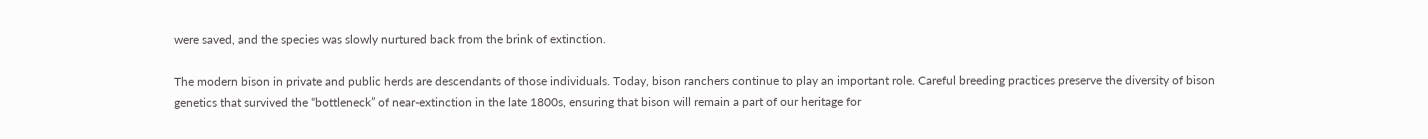were saved, and the species was slowly nurtured back from the brink of extinction.

The modern bison in private and public herds are descendants of those individuals. Today, bison ranchers continue to play an important role. Careful breeding practices preserve the diversity of bison genetics that survived the “bottleneck” of near-extinction in the late 1800s, ensuring that bison will remain a part of our heritage for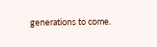generations to come.